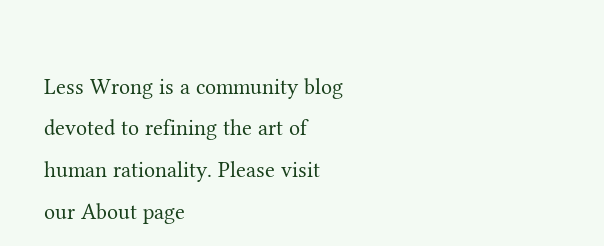Less Wrong is a community blog devoted to refining the art of human rationality. Please visit our About page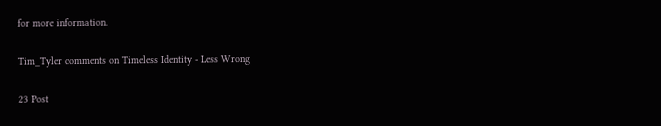for more information.

Tim_Tyler comments on Timeless Identity - Less Wrong

23 Post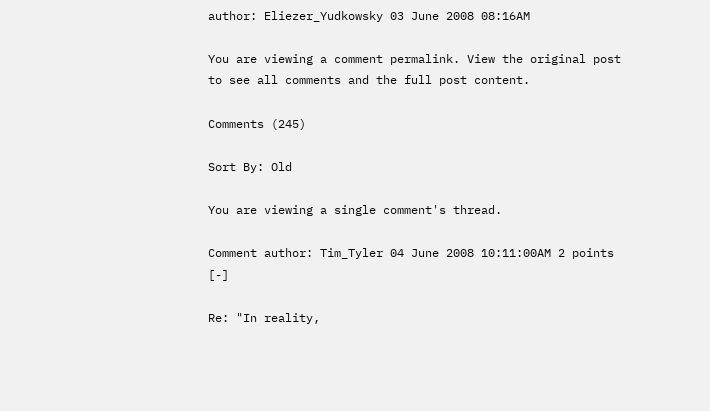author: Eliezer_Yudkowsky 03 June 2008 08:16AM

You are viewing a comment permalink. View the original post to see all comments and the full post content.

Comments (245)

Sort By: Old

You are viewing a single comment's thread.

Comment author: Tim_Tyler 04 June 2008 10:11:00AM 2 points [-]

Re: "In reality,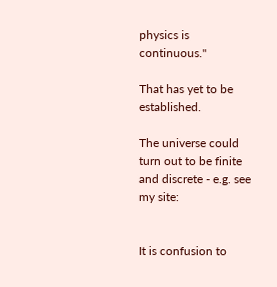physics is continuous."

That has yet to be established.

The universe could turn out to be finite and discrete - e.g. see my site:


It is confusion to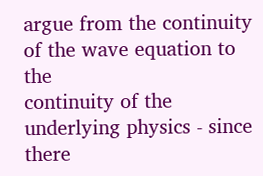argue from the continuity of the wave equation to the
continuity of the underlying physics - since there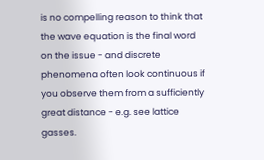is no compelling reason to think that the wave equation is the final word on the issue - and discrete phenomena often look continuous if you observe them from a sufficiently great distance - e.g. see lattice gasses.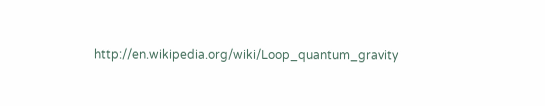http://en.wikipedia.org/wiki/Loop_quantum_gravity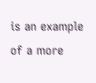is an example of a more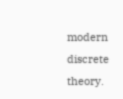modern discrete theory.